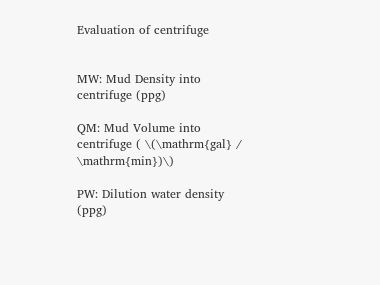Evaluation of centrifuge


MW: Mud Density into centrifuge (ppg)

QM: Mud Volume into centrifuge ( \(\mathrm{gal} / \mathrm{min})\)

PW: Dilution water density (ppg)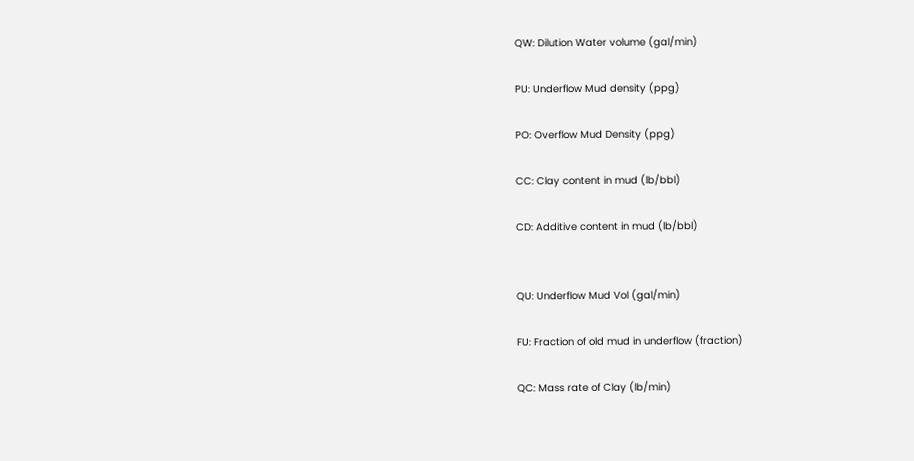QW: Dilution Water volume (gal/min)

PU: Underflow Mud density (ppg)

PO: Overflow Mud Density (ppg)

CC: Clay content in mud (lb/bbl)

CD: Additive content in mud (lb/bbl)


QU: Underflow Mud Vol (gal/min)

FU: Fraction of old mud in underflow (fraction)

QC: Mass rate of Clay (lb/min)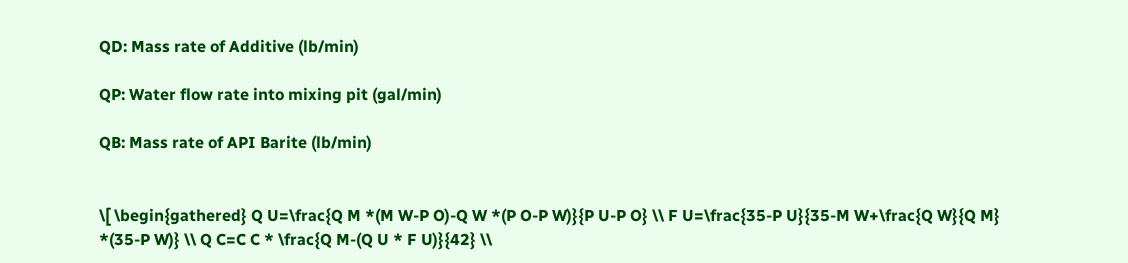QD: Mass rate of Additive (lb/min)

QP: Water flow rate into mixing pit (gal/min)

QB: Mass rate of API Barite (lb/min)


\[ \begin{gathered} Q U=\frac{Q M *(M W-P O)-Q W *(P O-P W)}{P U-P O} \\ F U=\frac{35-P U}{35-M W+\frac{Q W}{Q M} *(35-P W)} \\ Q C=C C * \frac{Q M-(Q U * F U)}{42} \\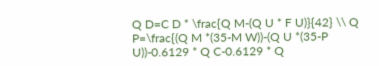Q D=C D * \frac{Q M-(Q U * F U)}{42} \\ Q P=\frac{(Q M *(35-M W))-(Q U *(35-P U))-0.6129 * Q C-0.6129 * Q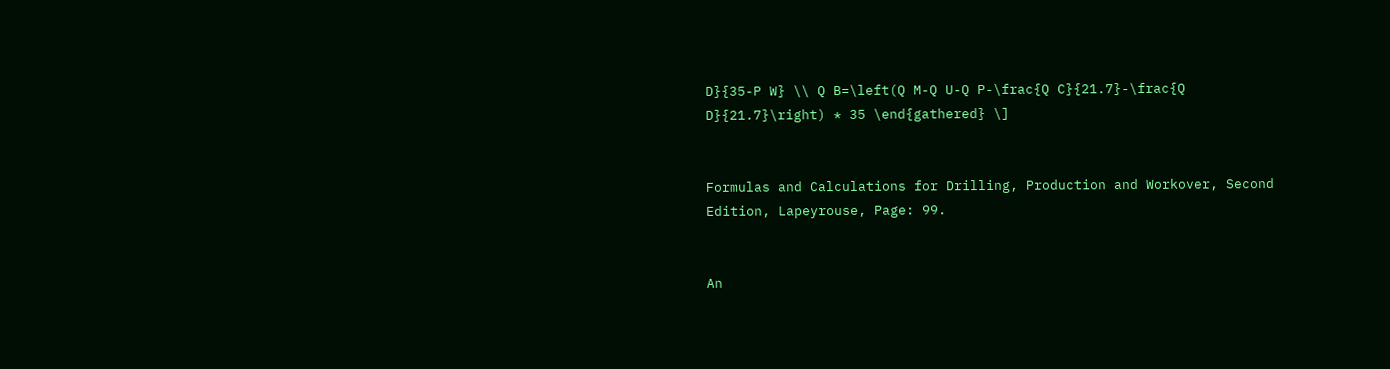D}{35-P W} \\ Q B=\left(Q M-Q U-Q P-\frac{Q C}{21.7}-\frac{Q D}{21.7}\right) * 35 \end{gathered} \]


Formulas and Calculations for Drilling, Production and Workover, Second Edition, Lapeyrouse, Page: 99.


An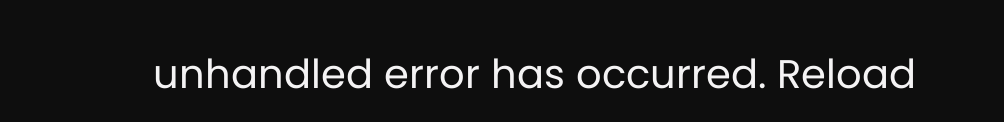unhandled error has occurred. Reload